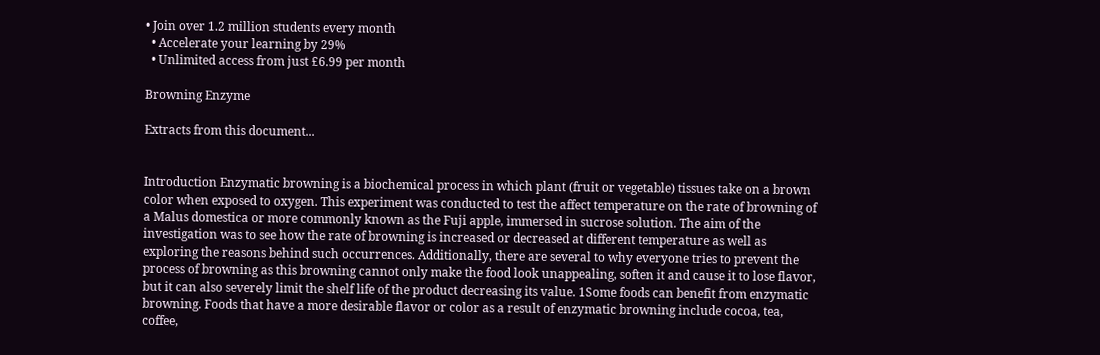• Join over 1.2 million students every month
  • Accelerate your learning by 29%
  • Unlimited access from just £6.99 per month

Browning Enzyme

Extracts from this document...


Introduction Enzymatic browning is a biochemical process in which plant (fruit or vegetable) tissues take on a brown color when exposed to oxygen. This experiment was conducted to test the affect temperature on the rate of browning of a Malus domestica or more commonly known as the Fuji apple, immersed in sucrose solution. The aim of the investigation was to see how the rate of browning is increased or decreased at different temperature as well as exploring the reasons behind such occurrences. Additionally, there are several to why everyone tries to prevent the process of browning as this browning cannot only make the food look unappealing, soften it and cause it to lose flavor, but it can also severely limit the shelf life of the product decreasing its value. 1Some foods can benefit from enzymatic browning. Foods that have a more desirable flavor or color as a result of enzymatic browning include cocoa, tea, coffee,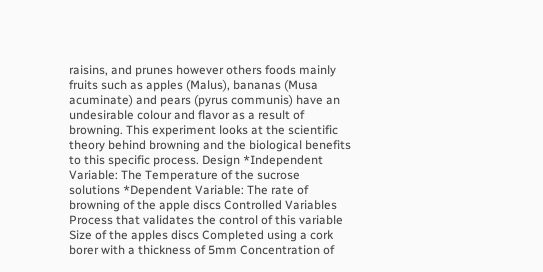raisins, and prunes however others foods mainly fruits such as apples (Malus), bananas (Musa acuminate) and pears (pyrus communis) have an undesirable colour and flavor as a result of browning. This experiment looks at the scientific theory behind browning and the biological benefits to this specific process. Design *Independent Variable: The Temperature of the sucrose solutions *Dependent Variable: The rate of browning of the apple discs Controlled Variables Process that validates the control of this variable Size of the apples discs Completed using a cork borer with a thickness of 5mm Concentration of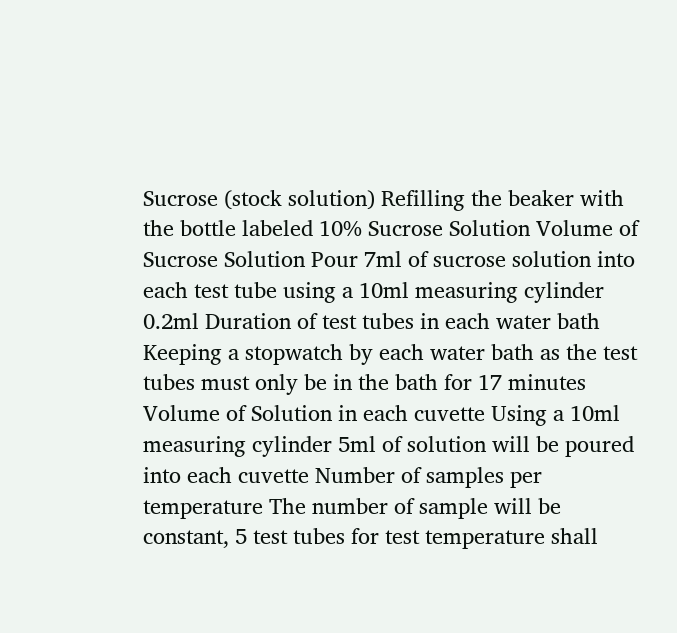Sucrose (stock solution) Refilling the beaker with the bottle labeled 10% Sucrose Solution Volume of Sucrose Solution Pour 7ml of sucrose solution into each test tube using a 10ml measuring cylinder 0.2ml Duration of test tubes in each water bath Keeping a stopwatch by each water bath as the test tubes must only be in the bath for 17 minutes Volume of Solution in each cuvette Using a 10ml measuring cylinder 5ml of solution will be poured into each cuvette Number of samples per temperature The number of sample will be constant, 5 test tubes for test temperature shall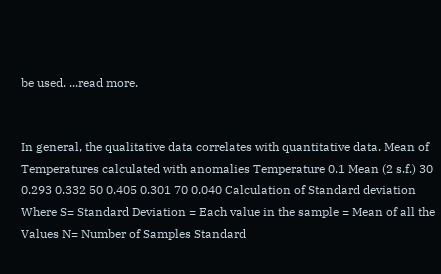be used. ...read more.


In general, the qualitative data correlates with quantitative data. Mean of Temperatures calculated with anomalies Temperature 0.1 Mean (2 s.f.) 30 0.293 0.332 50 0.405 0.301 70 0.040 Calculation of Standard deviation Where S= Standard Deviation = Each value in the sample = Mean of all the Values N= Number of Samples Standard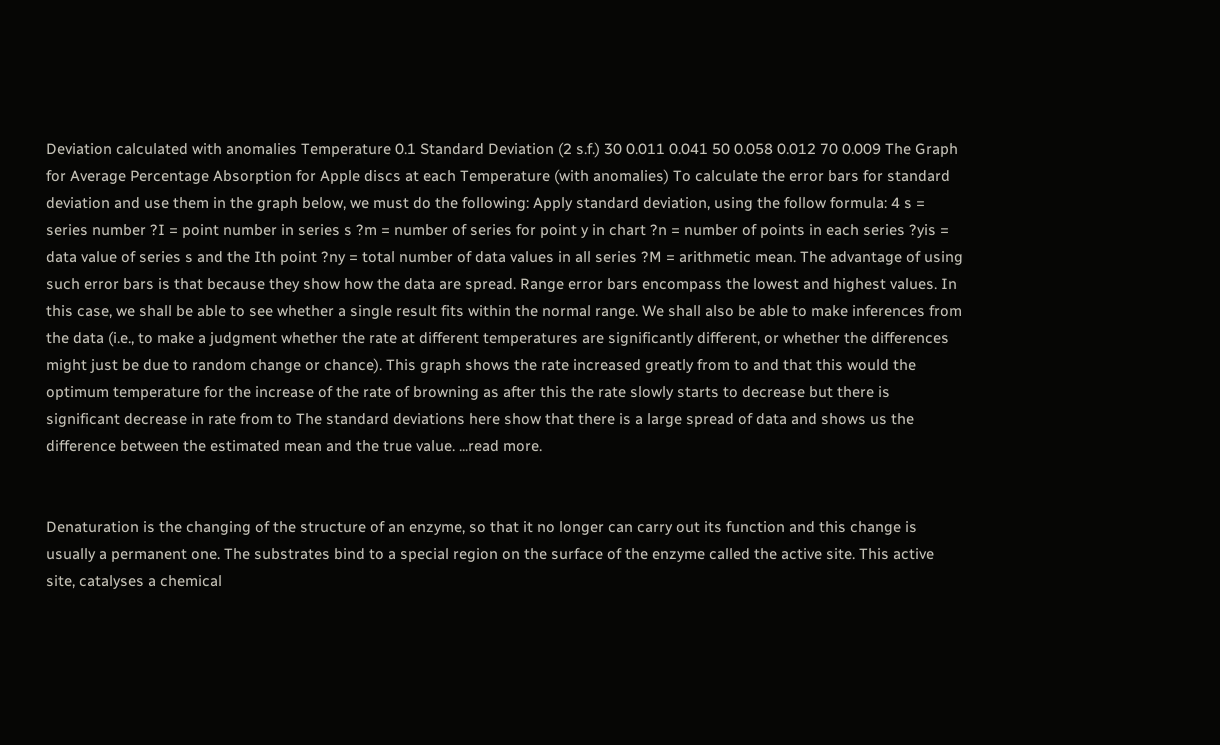Deviation calculated with anomalies Temperature 0.1 Standard Deviation (2 s.f.) 30 0.011 0.041 50 0.058 0.012 70 0.009 The Graph for Average Percentage Absorption for Apple discs at each Temperature (with anomalies) To calculate the error bars for standard deviation and use them in the graph below, we must do the following: Apply standard deviation, using the follow formula: 4 s = series number ?I = point number in series s ?m = number of series for point y in chart ?n = number of points in each series ?yis = data value of series s and the Ith point ?ny = total number of data values in all series ?M = arithmetic mean. The advantage of using such error bars is that because they show how the data are spread. Range error bars encompass the lowest and highest values. In this case, we shall be able to see whether a single result fits within the normal range. We shall also be able to make inferences from the data (i.e., to make a judgment whether the rate at different temperatures are significantly different, or whether the differences might just be due to random change or chance). This graph shows the rate increased greatly from to and that this would the optimum temperature for the increase of the rate of browning as after this the rate slowly starts to decrease but there is significant decrease in rate from to The standard deviations here show that there is a large spread of data and shows us the difference between the estimated mean and the true value. ...read more.


Denaturation is the changing of the structure of an enzyme, so that it no longer can carry out its function and this change is usually a permanent one. The substrates bind to a special region on the surface of the enzyme called the active site. This active site, catalyses a chemical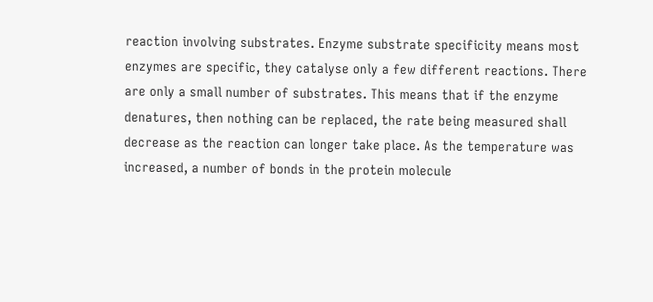reaction involving substrates. Enzyme substrate specificity means most enzymes are specific, they catalyse only a few different reactions. There are only a small number of substrates. This means that if the enzyme denatures, then nothing can be replaced, the rate being measured shall decrease as the reaction can longer take place. As the temperature was increased, a number of bonds in the protein molecule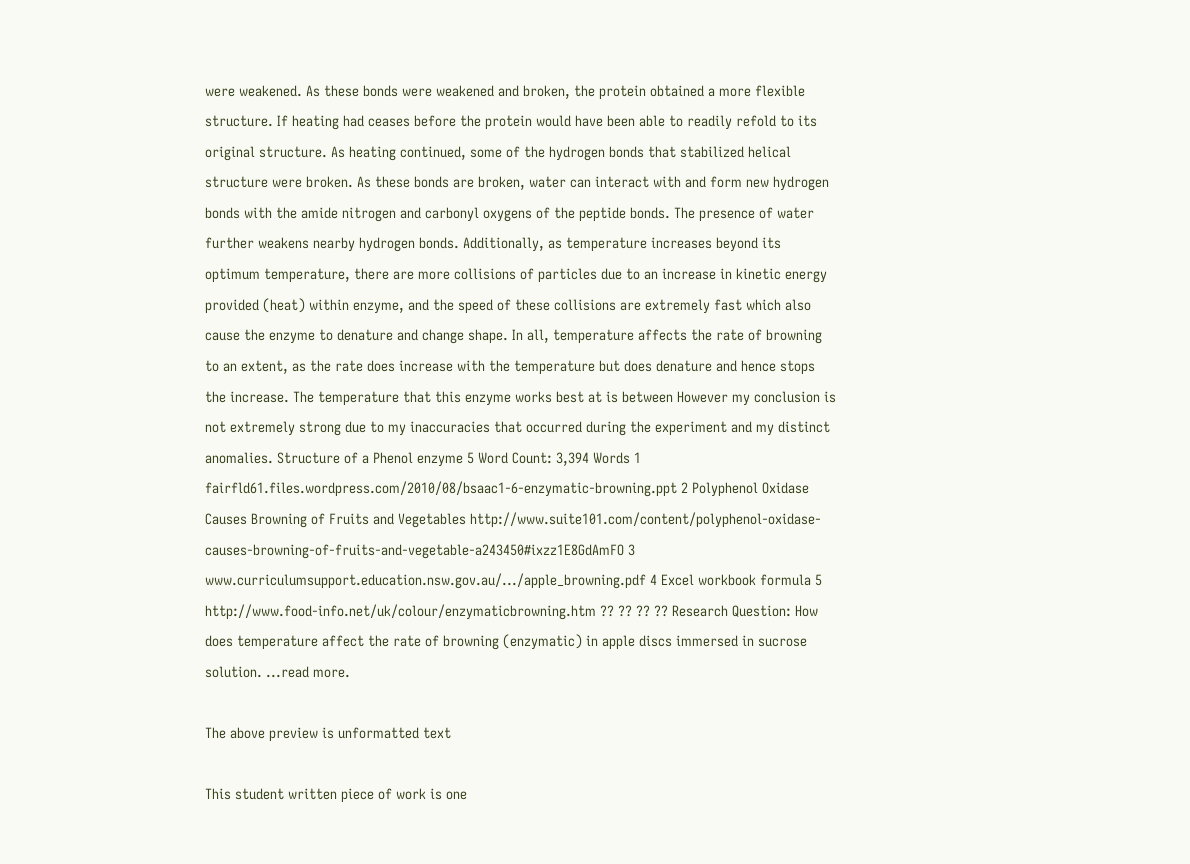were weakened. As these bonds were weakened and broken, the protein obtained a more flexible structure. If heating had ceases before the protein would have been able to readily refold to its original structure. As heating continued, some of the hydrogen bonds that stabilized helical structure were broken. As these bonds are broken, water can interact with and form new hydrogen bonds with the amide nitrogen and carbonyl oxygens of the peptide bonds. The presence of water further weakens nearby hydrogen bonds. Additionally, as temperature increases beyond its optimum temperature, there are more collisions of particles due to an increase in kinetic energy provided (heat) within enzyme, and the speed of these collisions are extremely fast which also cause the enzyme to denature and change shape. In all, temperature affects the rate of browning to an extent, as the rate does increase with the temperature but does denature and hence stops the increase. The temperature that this enzyme works best at is between However my conclusion is not extremely strong due to my inaccuracies that occurred during the experiment and my distinct anomalies. Structure of a Phenol enzyme 5 Word Count: 3,394 Words 1 fairfld61.files.wordpress.com/2010/08/bsaac1-6-enzymatic-browning.ppt 2 Polyphenol Oxidase Causes Browning of Fruits and Vegetables http://www.suite101.com/content/polyphenol-oxidase-causes-browning-of-fruits-and-vegetable-a243450#ixzz1E8GdAmFO 3 www.curriculumsupport.education.nsw.gov.au/.../apple_browning.pdf 4 Excel workbook formula 5 http://www.food-info.net/uk/colour/enzymaticbrowning.htm ?? ?? ?? ?? Research Question: How does temperature affect the rate of browning (enzymatic) in apple discs immersed in sucrose solution. ...read more.

The above preview is unformatted text

This student written piece of work is one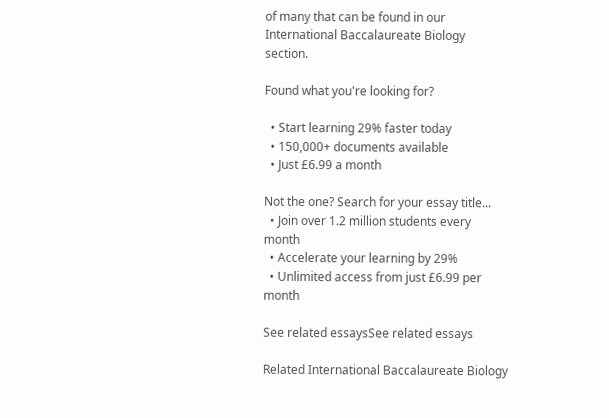of many that can be found in our International Baccalaureate Biology section.

Found what you're looking for?

  • Start learning 29% faster today
  • 150,000+ documents available
  • Just £6.99 a month

Not the one? Search for your essay title...
  • Join over 1.2 million students every month
  • Accelerate your learning by 29%
  • Unlimited access from just £6.99 per month

See related essaysSee related essays

Related International Baccalaureate Biology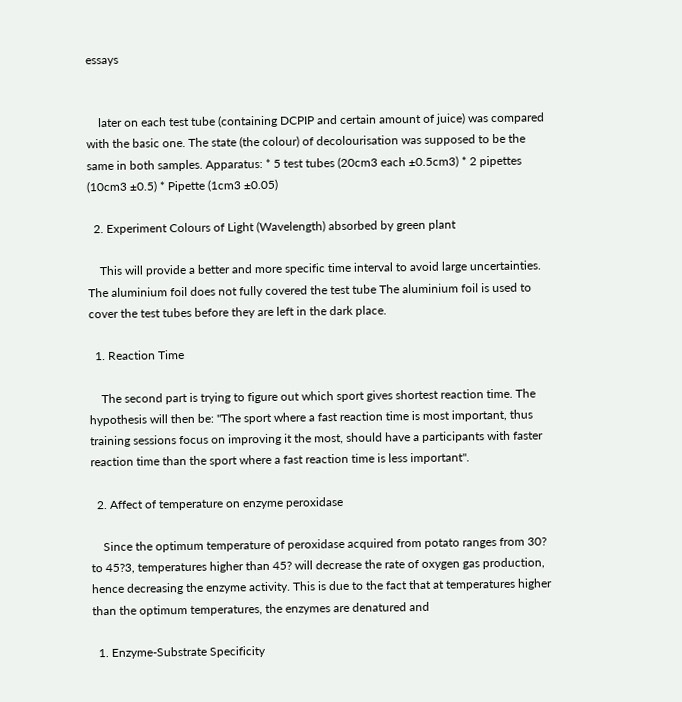essays


    later on each test tube (containing DCPIP and certain amount of juice) was compared with the basic one. The state (the colour) of decolourisation was supposed to be the same in both samples. Apparatus: * 5 test tubes (20cm3 each ±0.5cm3) * 2 pipettes (10cm3 ±0.5) * Pipette (1cm3 ±0.05)

  2. Experiment Colours of Light (Wavelength) absorbed by green plant

    This will provide a better and more specific time interval to avoid large uncertainties. The aluminium foil does not fully covered the test tube The aluminium foil is used to cover the test tubes before they are left in the dark place.

  1. Reaction Time

    The second part is trying to figure out which sport gives shortest reaction time. The hypothesis will then be: "The sport where a fast reaction time is most important, thus training sessions focus on improving it the most, should have a participants with faster reaction time than the sport where a fast reaction time is less important".

  2. Affect of temperature on enzyme peroxidase

    Since the optimum temperature of peroxidase acquired from potato ranges from 30? to 45?3, temperatures higher than 45? will decrease the rate of oxygen gas production, hence decreasing the enzyme activity. This is due to the fact that at temperatures higher than the optimum temperatures, the enzymes are denatured and

  1. Enzyme-Substrate Specificity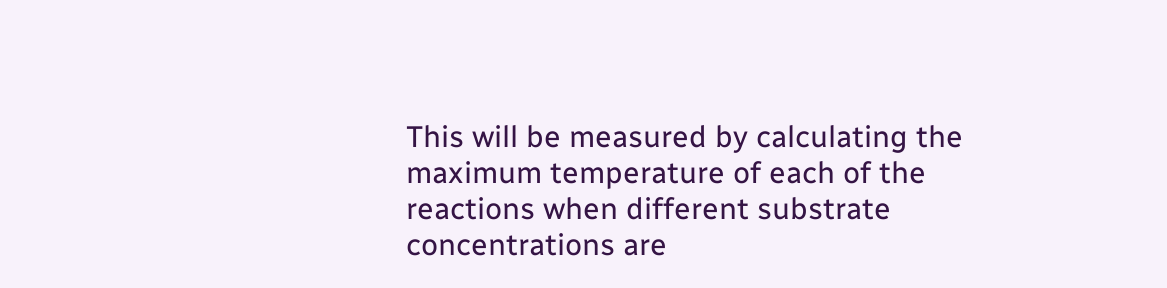This will be measured by calculating the maximum temperature of each of the reactions when different substrate concentrations are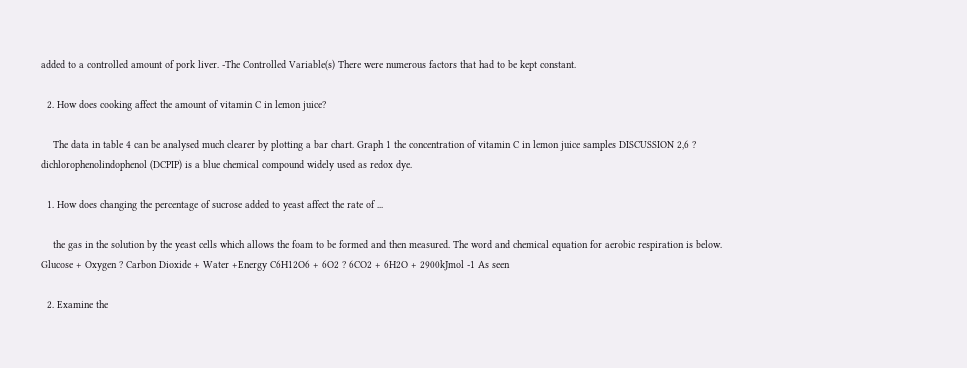added to a controlled amount of pork liver. -The Controlled Variable(s) There were numerous factors that had to be kept constant.

  2. How does cooking affect the amount of vitamin C in lemon juice?

    The data in table 4 can be analysed much clearer by plotting a bar chart. Graph 1 the concentration of vitamin C in lemon juice samples DISCUSSION 2,6 ? dichlorophenolindophenol (DCPIP) is a blue chemical compound widely used as redox dye.

  1. How does changing the percentage of sucrose added to yeast affect the rate of ...

    the gas in the solution by the yeast cells which allows the foam to be formed and then measured. The word and chemical equation for aerobic respiration is below. Glucose + Oxygen ? Carbon Dioxide + Water +Energy C6H12O6 + 6O2 ? 6CO2 + 6H2O + 2900kJmol -1 As seen

  2. Examine the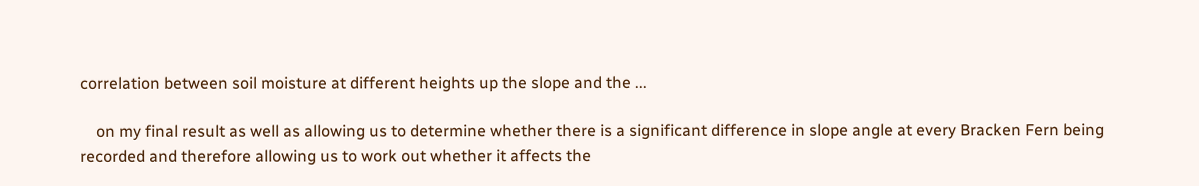correlation between soil moisture at different heights up the slope and the ...

    on my final result as well as allowing us to determine whether there is a significant difference in slope angle at every Bracken Fern being recorded and therefore allowing us to work out whether it affects the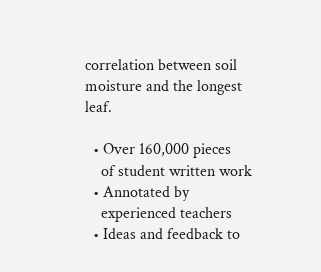correlation between soil moisture and the longest leaf.

  • Over 160,000 pieces
    of student written work
  • Annotated by
    experienced teachers
  • Ideas and feedback to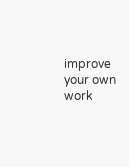improve your own work